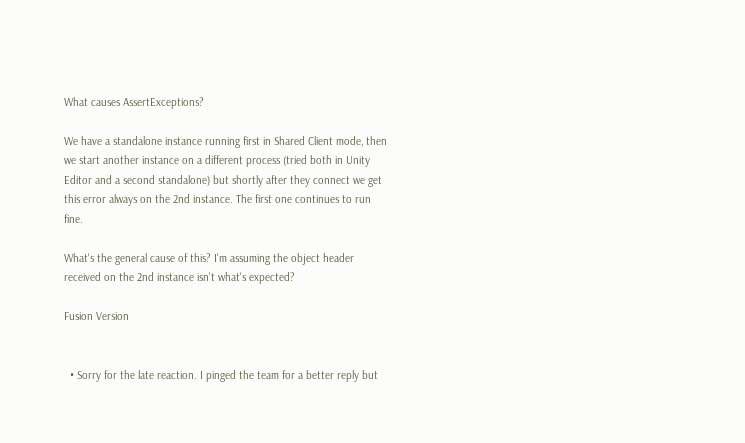What causes AssertExceptions?

We have a standalone instance running first in Shared Client mode, then we start another instance on a different process (tried both in Unity Editor and a second standalone) but shortly after they connect we get this error always on the 2nd instance. The first one continues to run fine.

What's the general cause of this? I'm assuming the object header received on the 2nd instance isn't what's expected?

Fusion Version


  • Sorry for the late reaction. I pinged the team for a better reply but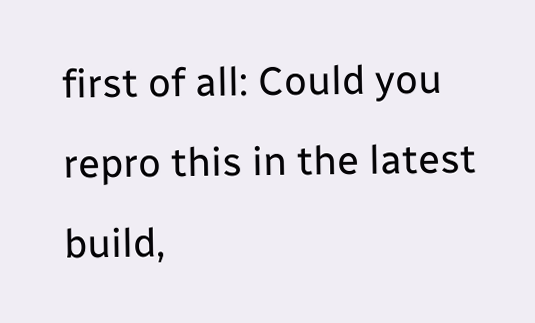first of all: Could you repro this in the latest build,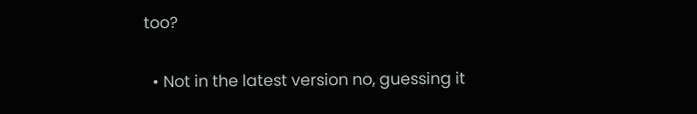too?

  • Not in the latest version no, guessing it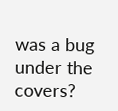was a bug under the covers?